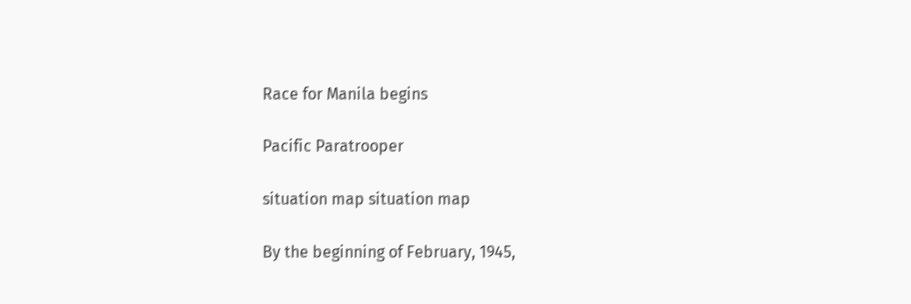Race for Manila begins

Pacific Paratrooper

situation map situation map

By the beginning of February, 1945,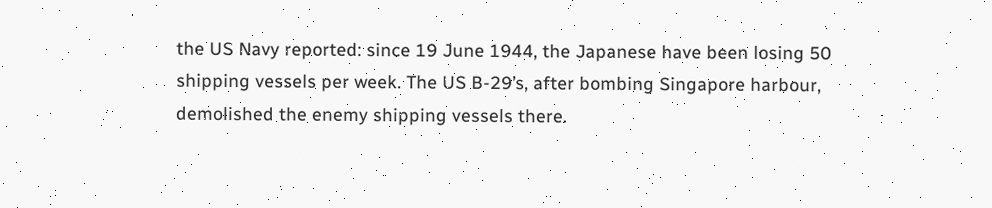the US Navy reported: since 19 June 1944, the Japanese have been losing 50 shipping vessels per week. The US B-29’s, after bombing Singapore harbour, demolished the enemy shipping vessels there.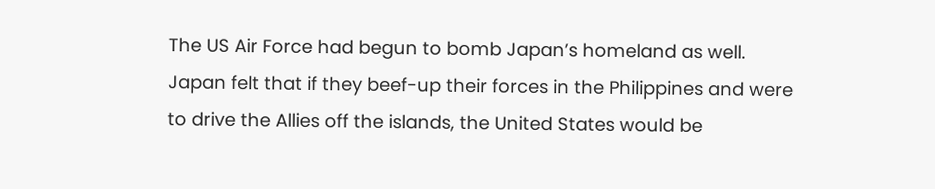The US Air Force had begun to bomb Japan’s homeland as well. Japan felt that if they beef-up their forces in the Philippines and were to drive the Allies off the islands, the United States would be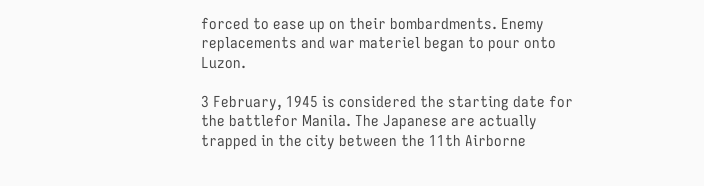forced to ease up on their bombardments. Enemy replacements and war materiel began to pour onto Luzon.

3 February, 1945 is considered the starting date for the battlefor Manila. The Japanese are actually trapped in the city between the 11th Airborne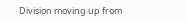Division moving up from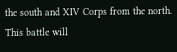the south and XIV Corps from the north. This battle will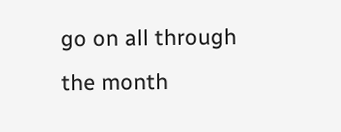go on all through the month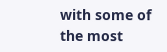with some of the most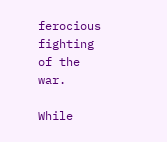ferocious fighting of the war.

While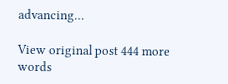advancing…

View original post 444 more words